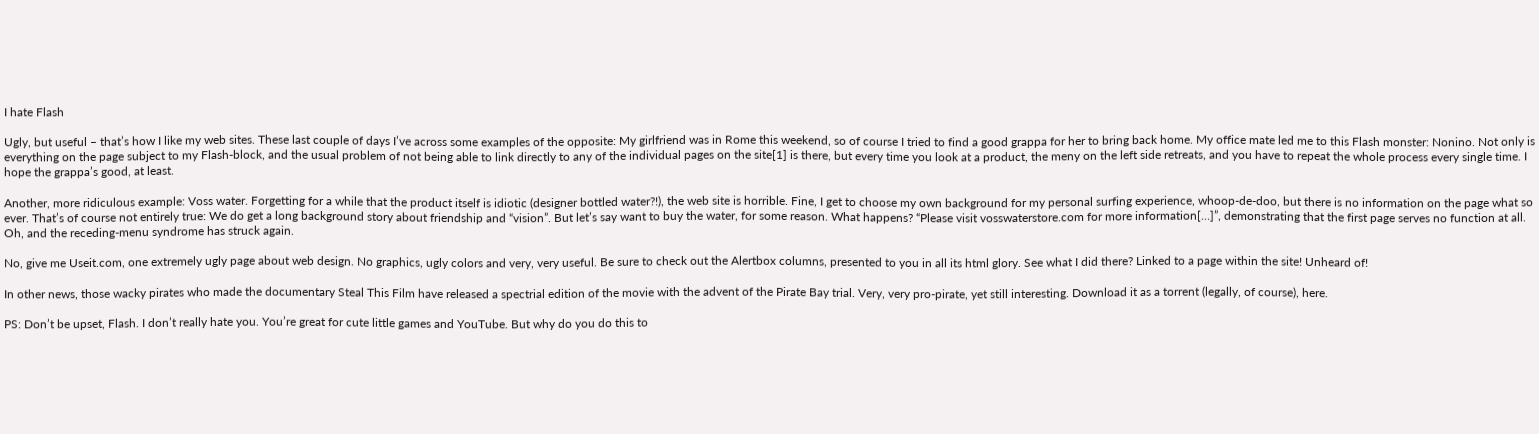I hate Flash

Ugly, but useful – that’s how I like my web sites. These last couple of days I’ve across some examples of the opposite: My girlfriend was in Rome this weekend, so of course I tried to find a good grappa for her to bring back home. My office mate led me to this Flash monster: Nonino. Not only is everything on the page subject to my Flash-block, and the usual problem of not being able to link directly to any of the individual pages on the site[1] is there, but every time you look at a product, the meny on the left side retreats, and you have to repeat the whole process every single time. I hope the grappa’s good, at least.

Another, more ridiculous example: Voss water. Forgetting for a while that the product itself is idiotic (designer bottled water?!), the web site is horrible. Fine, I get to choose my own background for my personal surfing experience, whoop-de-doo, but there is no information on the page what so ever. That’s of course not entirely true: We do get a long background story about friendship and “vision”. But let’s say want to buy the water, for some reason. What happens? “Please visit vosswaterstore.com for more information[…]”, demonstrating that the first page serves no function at all. Oh, and the receding-menu syndrome has struck again.

No, give me Useit.com, one extremely ugly page about web design. No graphics, ugly colors and very, very useful. Be sure to check out the Alertbox columns, presented to you in all its html glory. See what I did there? Linked to a page within the site! Unheard of!

In other news, those wacky pirates who made the documentary Steal This Film have released a spectrial edition of the movie with the advent of the Pirate Bay trial. Very, very pro-pirate, yet still interesting. Download it as a torrent (legally, of course), here.

PS: Don’t be upset, Flash. I don’t really hate you. You’re great for cute little games and YouTube. But why do you do this to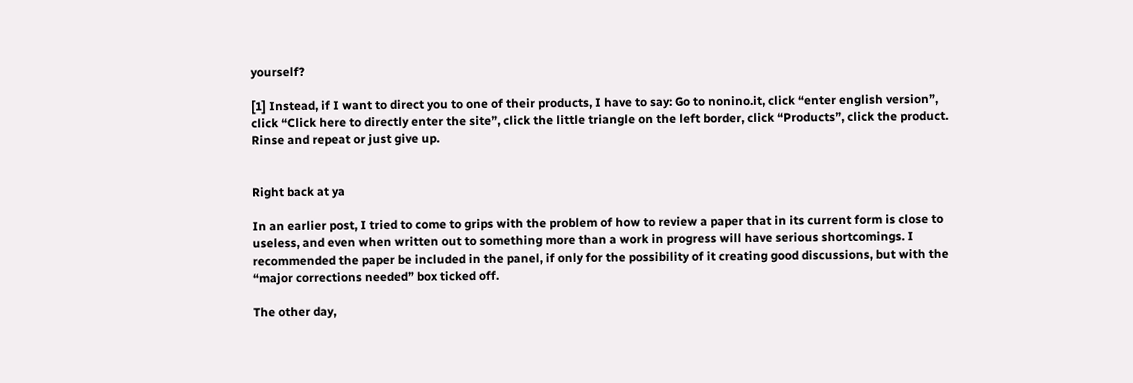yourself?

[1] Instead, if I want to direct you to one of their products, I have to say: Go to nonino.it, click “enter english version”, click “Click here to directly enter the site”, click the little triangle on the left border, click “Products”, click the product. Rinse and repeat or just give up.


Right back at ya

In an earlier post, I tried to come to grips with the problem of how to review a paper that in its current form is close to useless, and even when written out to something more than a work in progress will have serious shortcomings. I recommended the paper be included in the panel, if only for the possibility of it creating good discussions, but with the “major corrections needed” box ticked off.

The other day,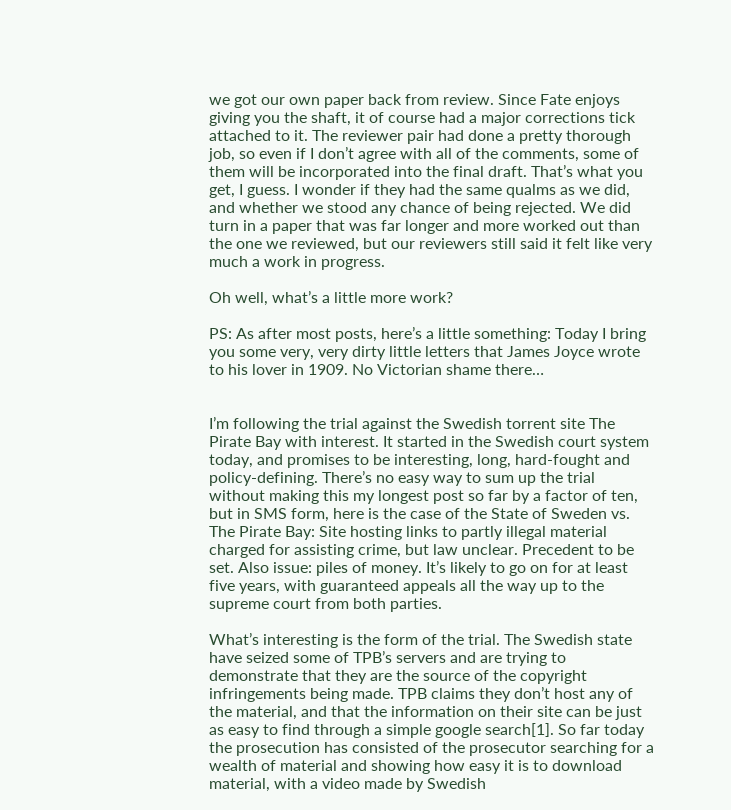we got our own paper back from review. Since Fate enjoys giving you the shaft, it of course had a major corrections tick attached to it. The reviewer pair had done a pretty thorough job, so even if I don’t agree with all of the comments, some of them will be incorporated into the final draft. That’s what you get, I guess. I wonder if they had the same qualms as we did, and whether we stood any chance of being rejected. We did turn in a paper that was far longer and more worked out than the one we reviewed, but our reviewers still said it felt like very much a work in progress.

Oh well, what’s a little more work?

PS: As after most posts, here’s a little something: Today I bring you some very, very dirty little letters that James Joyce wrote to his lover in 1909. No Victorian shame there…


I’m following the trial against the Swedish torrent site The Pirate Bay with interest. It started in the Swedish court system today, and promises to be interesting, long, hard-fought and policy-defining. There’s no easy way to sum up the trial without making this my longest post so far by a factor of ten, but in SMS form, here is the case of the State of Sweden vs. The Pirate Bay: Site hosting links to partly illegal material charged for assisting crime, but law unclear. Precedent to be set. Also issue: piles of money. It’s likely to go on for at least five years, with guaranteed appeals all the way up to the supreme court from both parties.

What’s interesting is the form of the trial. The Swedish state have seized some of TPB’s servers and are trying to demonstrate that they are the source of the copyright infringements being made. TPB claims they don’t host any of the material, and that the information on their site can be just as easy to find through a simple google search[1]. So far today the prosecution has consisted of the prosecutor searching for a wealth of material and showing how easy it is to download material, with a video made by Swedish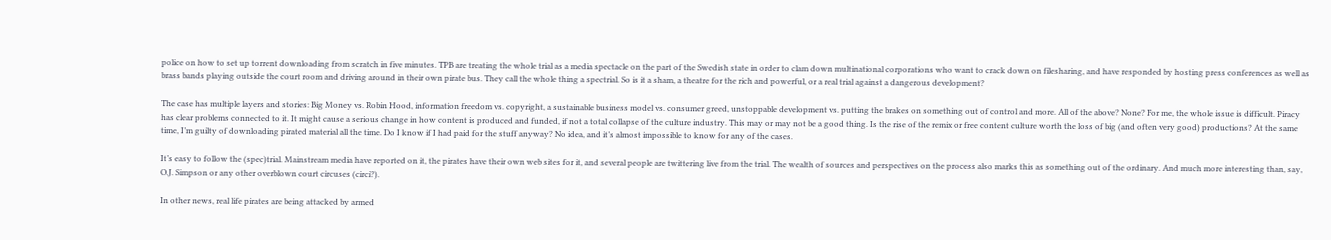police on how to set up torrent downloading from scratch in five minutes. TPB are treating the whole trial as a media spectacle on the part of the Swedish state in order to clam down multinational corporations who want to crack down on filesharing, and have responded by hosting press conferences as well as brass bands playing outside the court room and driving around in their own pirate bus. They call the whole thing a spectrial. So is it a sham, a theatre for the rich and powerful, or a real trial against a dangerous development?

The case has multiple layers and stories: Big Money vs. Robin Hood, information freedom vs. copyright, a sustainable business model vs. consumer greed, unstoppable development vs. putting the brakes on something out of control and more. All of the above? None? For me, the whole issue is difficult. Piracy has clear problems connected to it. It might cause a serious change in how content is produced and funded, if not a total collapse of the culture industry. This may or may not be a good thing. Is the rise of the remix or free content culture worth the loss of big (and often very good) productions? At the same time, I’m guilty of downloading pirated material all the time. Do I know if I had paid for the stuff anyway? No idea, and it’s almost impossible to know for any of the cases.

It’s easy to follow the (spec)trial. Mainstream media have reported on it, the pirates have their own web sites for it, and several people are twittering live from the trial. The wealth of sources and perspectives on the process also marks this as something out of the ordinary. And much more interesting than, say, O.J. Simpson or any other overblown court circuses (circi?).

In other news, real life pirates are being attacked by armed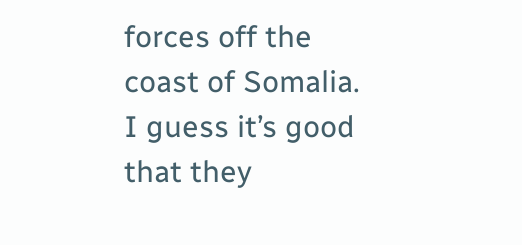forces off the coast of Somalia. I guess it’s good that they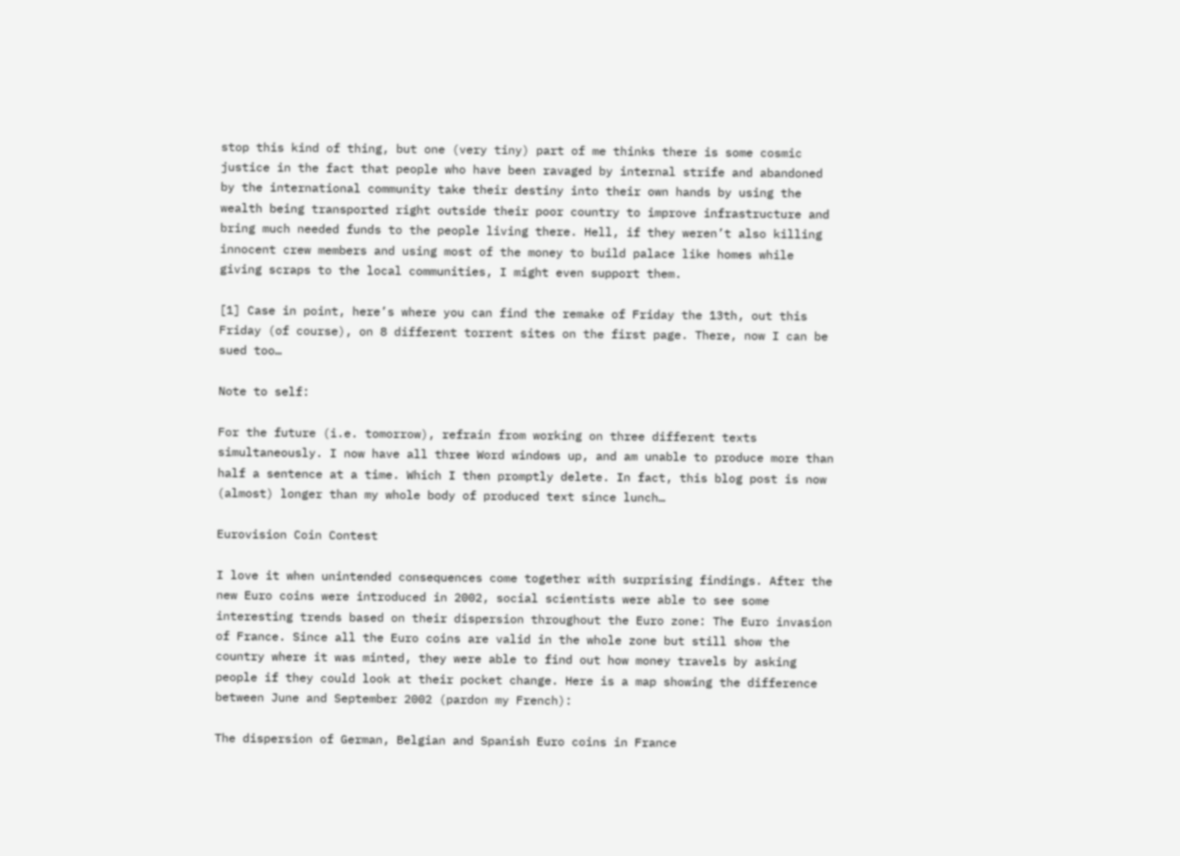stop this kind of thing, but one (very tiny) part of me thinks there is some cosmic justice in the fact that people who have been ravaged by internal strife and abandoned by the international community take their destiny into their own hands by using the wealth being transported right outside their poor country to improve infrastructure and bring much needed funds to the people living there. Hell, if they weren’t also killing innocent crew members and using most of the money to build palace like homes while giving scraps to the local communities, I might even support them.

[1] Case in point, here’s where you can find the remake of Friday the 13th, out this Friday (of course), on 8 different torrent sites on the first page. There, now I can be sued too…

Note to self:

For the future (i.e. tomorrow), refrain from working on three different texts simultaneously. I now have all three Word windows up, and am unable to produce more than half a sentence at a time. Which I then promptly delete. In fact, this blog post is now (almost) longer than my whole body of produced text since lunch…

Eurovision Coin Contest

I love it when unintended consequences come together with surprising findings. After the new Euro coins were introduced in 2002, social scientists were able to see some interesting trends based on their dispersion throughout the Euro zone: The Euro invasion of France. Since all the Euro coins are valid in the whole zone but still show the country where it was minted, they were able to find out how money travels by asking people if they could look at their pocket change. Here is a map showing the difference between June and September 2002 (pardon my French):

The dispersion of German, Belgian and Spanish Euro coins in France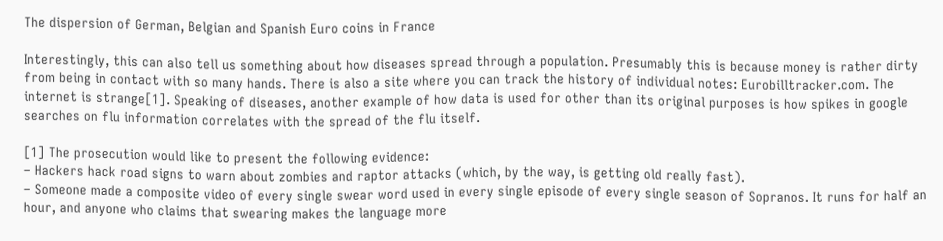The dispersion of German, Belgian and Spanish Euro coins in France

Interestingly, this can also tell us something about how diseases spread through a population. Presumably this is because money is rather dirty from being in contact with so many hands. There is also a site where you can track the history of individual notes: Eurobilltracker.com. The internet is strange[1]. Speaking of diseases, another example of how data is used for other than its original purposes is how spikes in google searches on flu information correlates with the spread of the flu itself.

[1] The prosecution would like to present the following evidence:
– Hackers hack road signs to warn about zombies and raptor attacks (which, by the way, is getting old really fast).
– Someone made a composite video of every single swear word used in every single episode of every single season of Sopranos. It runs for half an hour, and anyone who claims that swearing makes the language more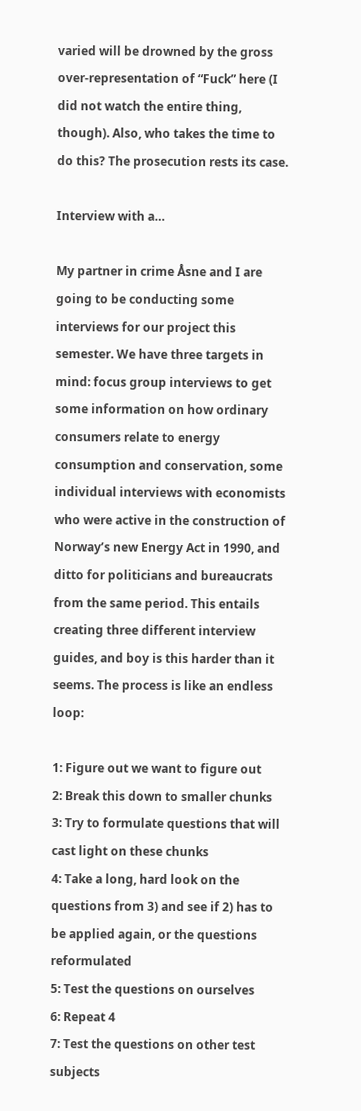varied will be drowned by the gross over-representation of “Fuck” here (I did not watch the entire thing, though). Also, who takes the time to do this? The prosecution rests its case.

Interview with a…

My partner in crime Åsne and I are going to be conducting some interviews for our project this semester. We have three targets in mind: focus group interviews to get some information on how ordinary consumers relate to energy consumption and conservation, some individual interviews with economists who were active in the construction of Norway’s new Energy Act in 1990, and ditto for politicians and bureaucrats from the same period. This entails creating three different interview guides, and boy is this harder than it seems. The process is like an endless loop:

1: Figure out we want to figure out
2: Break this down to smaller chunks
3: Try to formulate questions that will cast light on these chunks
4: Take a long, hard look on the questions from 3) and see if 2) has to be applied again, or the questions reformulated
5: Test the questions on ourselves
6: Repeat 4
7: Test the questions on other test subjects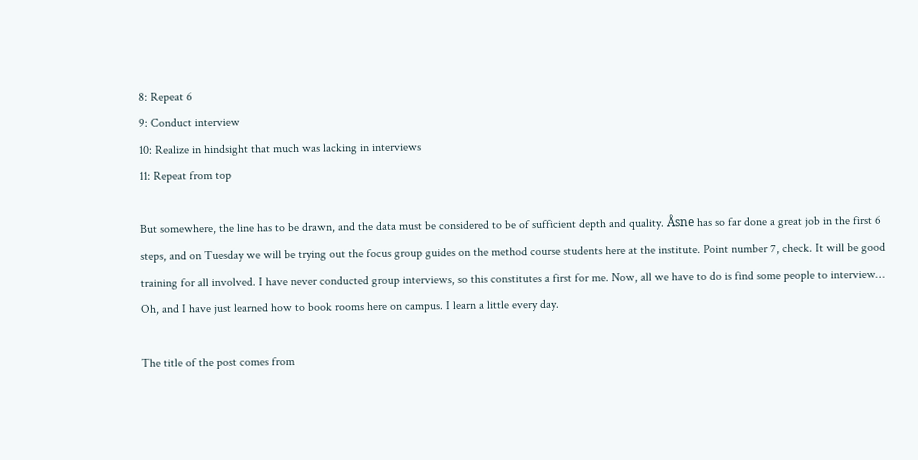8: Repeat 6
9: Conduct interview
10: Realize in hindsight that much was lacking in interviews
11: Repeat from top

But somewhere, the line has to be drawn, and the data must be considered to be of sufficient depth and quality. Åsne has so far done a great job in the first 6 steps, and on Tuesday we will be trying out the focus group guides on the method course students here at the institute. Point number 7, check. It will be good training for all involved. I have never conducted group interviews, so this constitutes a first for me. Now, all we have to do is find some people to interview… Oh, and I have just learned how to book rooms here on campus. I learn a little every day.

The title of the post comes from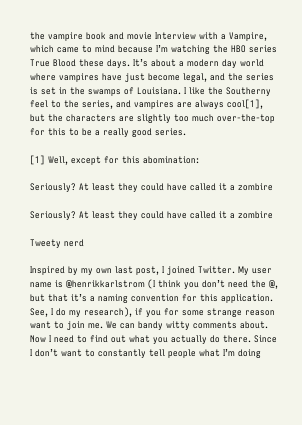the vampire book and movie Interview with a Vampire, which came to mind because I’m watching the HBO series True Blood these days. It’s about a modern day world where vampires have just become legal, and the series is set in the swamps of Louisiana. I like the Southerny feel to the series, and vampires are always cool[1], but the characters are slightly too much over-the-top for this to be a really good series.

[1] Well, except for this abomination:

Seriously? At least they could have called it a zombire

Seriously? At least they could have called it a zombire

Tweety nerd

Inspired by my own last post, I joined Twitter. My user name is @henrikkarlstrom (I think you don’t need the @, but that it’s a naming convention for this application. See, I do my research), if you for some strange reason want to join me. We can bandy witty comments about. Now I need to find out what you actually do there. Since I don’t want to constantly tell people what I’m doing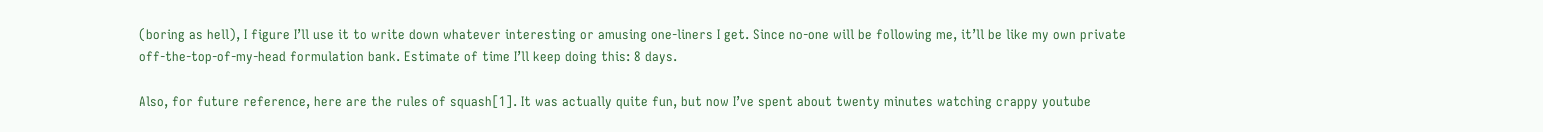(boring as hell), I figure I’ll use it to write down whatever interesting or amusing one-liners I get. Since no-one will be following me, it’ll be like my own private off-the-top-of-my-head formulation bank. Estimate of time I’ll keep doing this: 8 days.

Also, for future reference, here are the rules of squash[1]. It was actually quite fun, but now I’ve spent about twenty minutes watching crappy youtube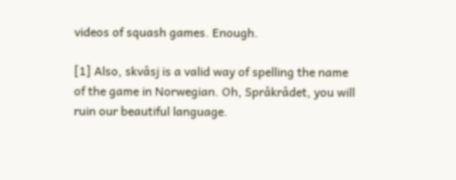videos of squash games. Enough.

[1] Also, skvåsj is a valid way of spelling the name of the game in Norwegian. Oh, Språkrådet, you will ruin our beautiful language.